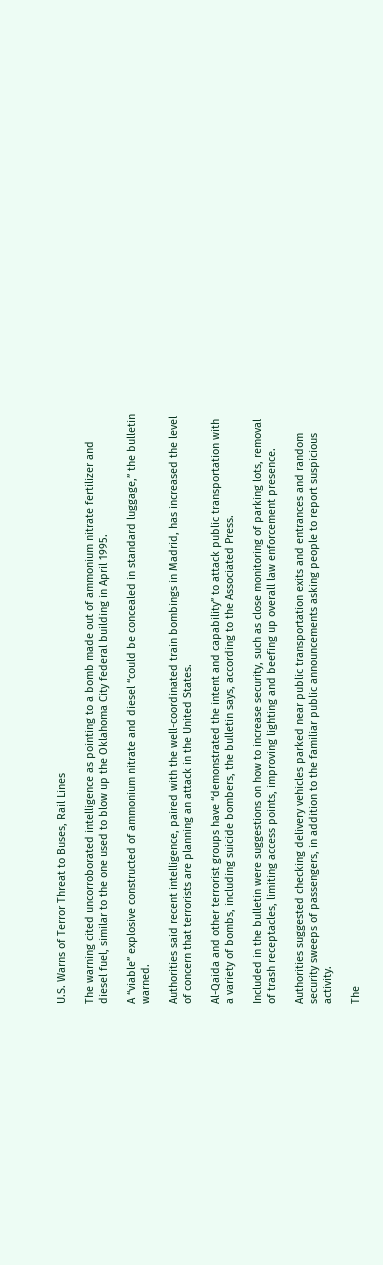U.S. Warns of Terror Threat to Buses, Rail Lines

The warning cited uncorroborated intelligence as pointing to a bomb made out of ammonium nitrate fertilizer and diesel fuel, similar to the one used to blow up the Oklahoma City federal building in April 1995.

A “viable” explosive constructed of ammonium nitrate and diesel “could be concealed in standard luggage,” the bulletin warned.

Authorities said recent intelligence, paired with the well-coordinated train bombings in Madrid, has increased the level of concern that terrorists are planning an attack in the United States.

Al-Qaida and other terrorist groups have “demonstrated the intent and capability” to attack public transportation with a variety of bombs, including suicide bombers, the bulletin says, according to the Associated Press.

Included in the bulletin were suggestions on how to increase security, such as close monitoring of parking lots, removal of trash receptacles, limiting access points, improving lighting and beefing up overall law enforcement presence.

Authorities suggested checking delivery vehicles parked near public transportation exits and entrances and random security sweeps of passengers, in addition to the familiar public announcements asking people to report suspicious activity.

The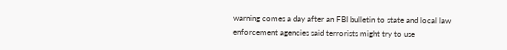warning comes a day after an FBI bulletin to state and local law enforcement agencies said terrorists might try to use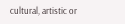cultural, artistic or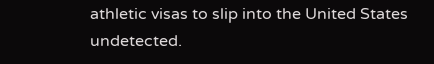athletic visas to slip into the United States undetected.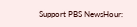Support PBS NewsHour: